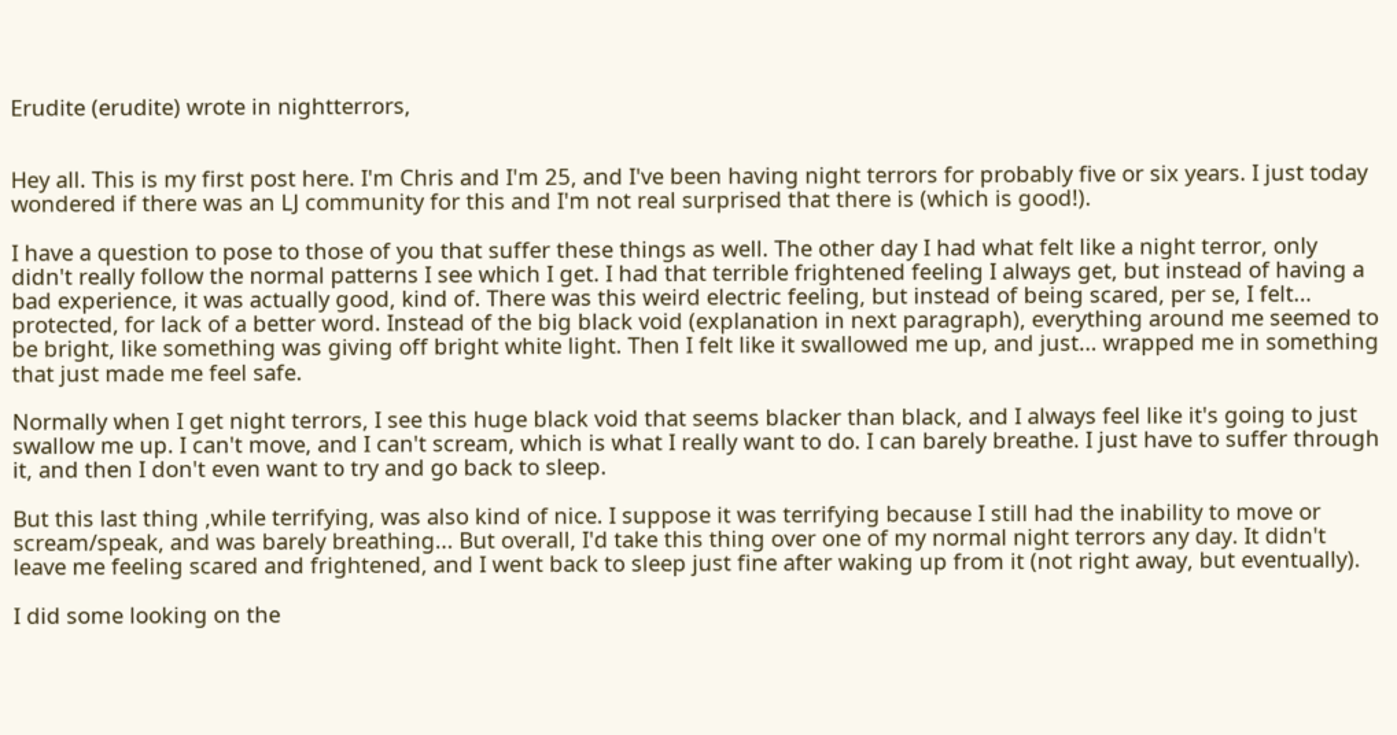Erudite (erudite) wrote in nightterrors,


Hey all. This is my first post here. I'm Chris and I'm 25, and I've been having night terrors for probably five or six years. I just today wondered if there was an LJ community for this and I'm not real surprised that there is (which is good!).

I have a question to pose to those of you that suffer these things as well. The other day I had what felt like a night terror, only didn't really follow the normal patterns I see which I get. I had that terrible frightened feeling I always get, but instead of having a bad experience, it was actually good, kind of. There was this weird electric feeling, but instead of being scared, per se, I felt... protected, for lack of a better word. Instead of the big black void (explanation in next paragraph), everything around me seemed to be bright, like something was giving off bright white light. Then I felt like it swallowed me up, and just... wrapped me in something that just made me feel safe.

Normally when I get night terrors, I see this huge black void that seems blacker than black, and I always feel like it's going to just swallow me up. I can't move, and I can't scream, which is what I really want to do. I can barely breathe. I just have to suffer through it, and then I don't even want to try and go back to sleep.

But this last thing ,while terrifying, was also kind of nice. I suppose it was terrifying because I still had the inability to move or scream/speak, and was barely breathing... But overall, I'd take this thing over one of my normal night terrors any day. It didn't leave me feeling scared and frightened, and I went back to sleep just fine after waking up from it (not right away, but eventually).

I did some looking on the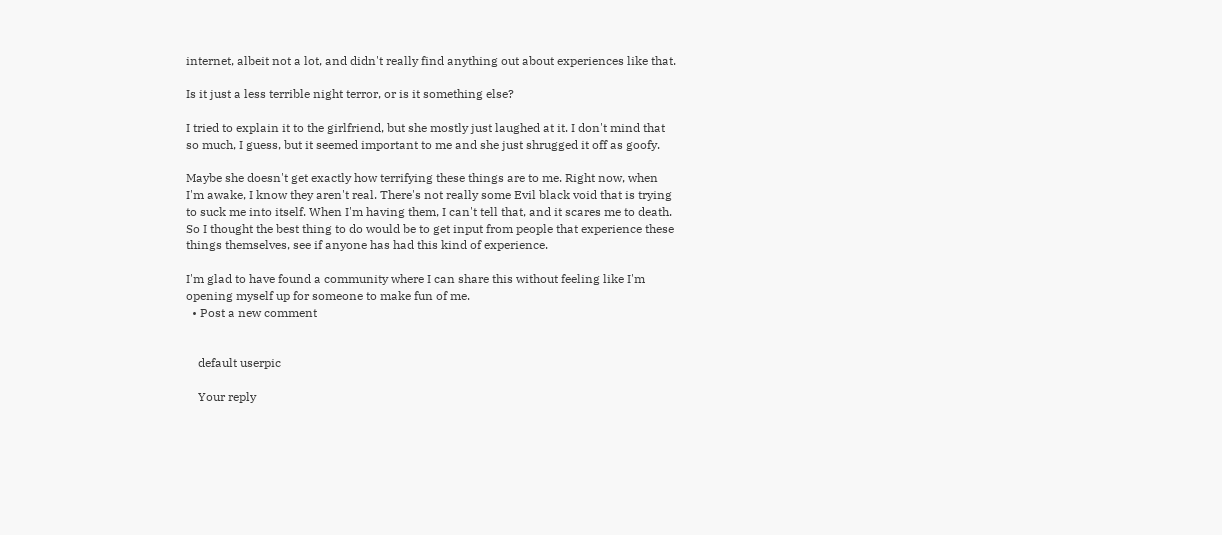internet, albeit not a lot, and didn't really find anything out about experiences like that.

Is it just a less terrible night terror, or is it something else?

I tried to explain it to the girlfriend, but she mostly just laughed at it. I don't mind that so much, I guess, but it seemed important to me and she just shrugged it off as goofy.

Maybe she doesn't get exactly how terrifying these things are to me. Right now, when I'm awake, I know they aren't real. There's not really some Evil black void that is trying to suck me into itself. When I'm having them, I can't tell that, and it scares me to death. So I thought the best thing to do would be to get input from people that experience these things themselves, see if anyone has had this kind of experience.

I'm glad to have found a community where I can share this without feeling like I'm opening myself up for someone to make fun of me.
  • Post a new comment


    default userpic

    Your reply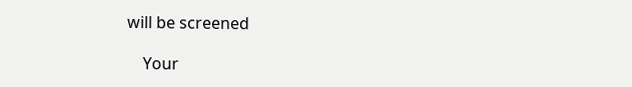will be screened

    Your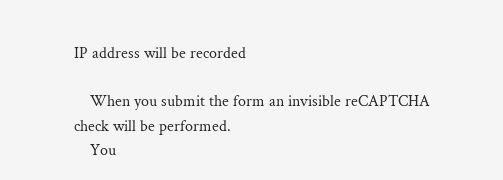IP address will be recorded

    When you submit the form an invisible reCAPTCHA check will be performed.
    You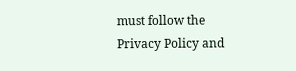must follow the Privacy Policy and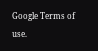Google Terms of use.